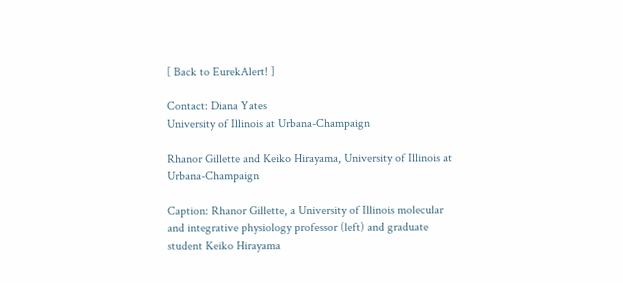[ Back to EurekAlert! ]

Contact: Diana Yates
University of Illinois at Urbana-Champaign

Rhanor Gillette and Keiko Hirayama, University of Illinois at Urbana-Champaign

Caption: Rhanor Gillette, a University of Illinois molecular and integrative physiology professor (left) and graduate student Keiko Hirayama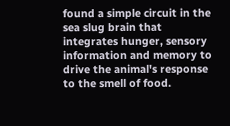found a simple circuit in the sea slug brain that integrates hunger, sensory information and memory to drive the animal's response to the smell of food.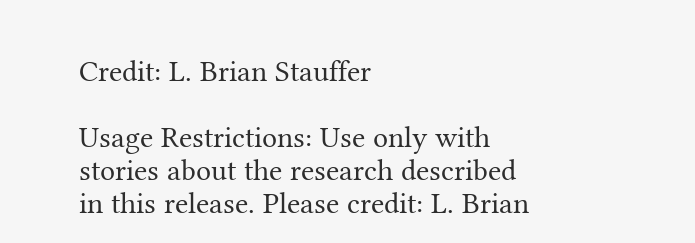Credit: L. Brian Stauffer

Usage Restrictions: Use only with stories about the research described in this release. Please credit: L. Brian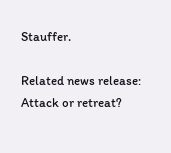Stauffer.

Related news release: Attack or retreat?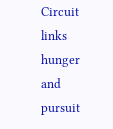Circuit links hunger and pursuit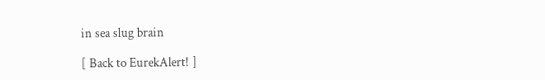in sea slug brain

[ Back to EurekAlert! ]